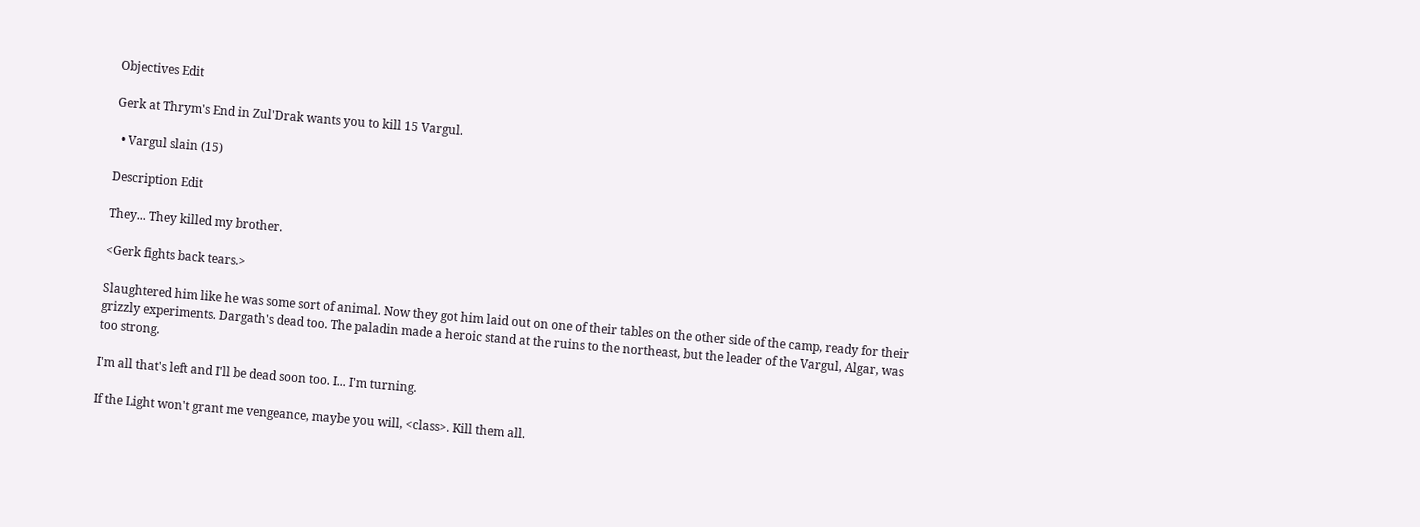Objectives Edit

Gerk at Thrym's End in Zul'Drak wants you to kill 15 Vargul.

  • Vargul slain (15)

Description Edit

They... They killed my brother.

<Gerk fights back tears.>

Slaughtered him like he was some sort of animal. Now they got him laid out on one of their tables on the other side of the camp, ready for their grizzly experiments. Dargath's dead too. The paladin made a heroic stand at the ruins to the northeast, but the leader of the Vargul, Algar, was too strong.

I'm all that's left and I'll be dead soon too. I... I'm turning.

If the Light won't grant me vengeance, maybe you will, <class>. Kill them all.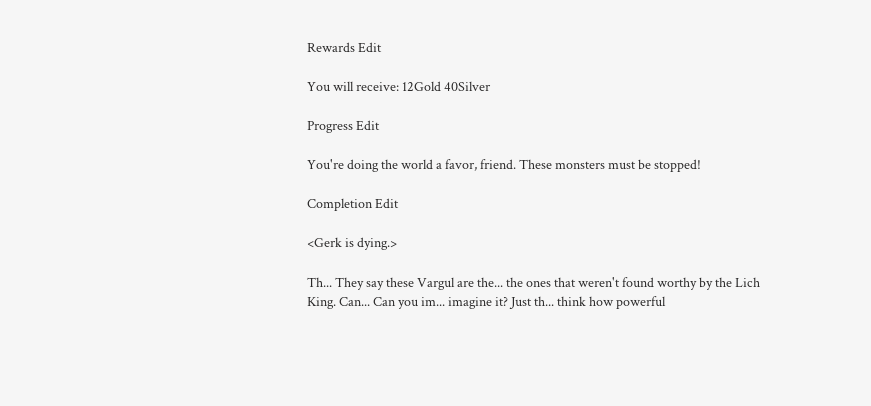Rewards Edit

You will receive: 12Gold 40Silver

Progress Edit

You're doing the world a favor, friend. These monsters must be stopped!

Completion Edit

<Gerk is dying.>

Th... They say these Vargul are the... the ones that weren't found worthy by the Lich King. Can... Can you im... imagine it? Just th... think how powerful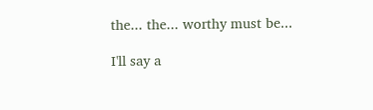the... the... worthy must be...

I'll say a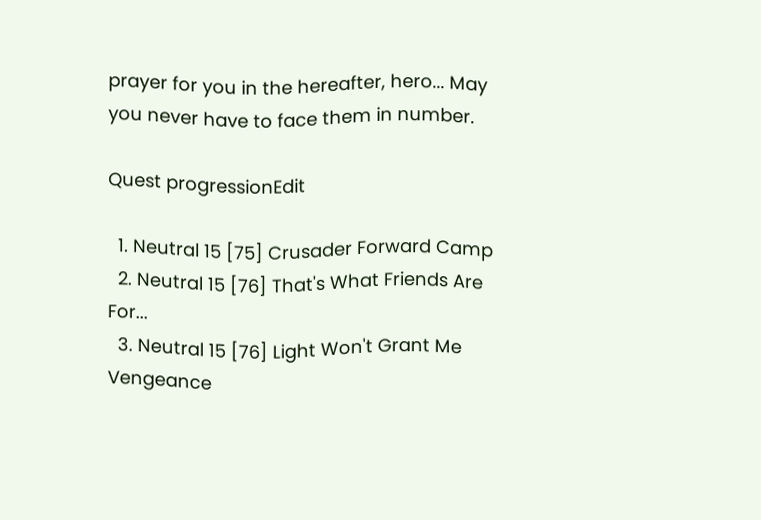prayer for you in the hereafter, hero... May you never have to face them in number.

Quest progressionEdit

  1. Neutral 15 [75] Crusader Forward Camp
  2. Neutral 15 [76] That's What Friends Are For...
  3. Neutral 15 [76] Light Won't Grant Me Vengeance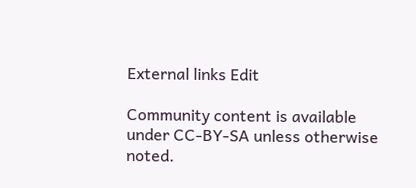External links Edit

Community content is available under CC-BY-SA unless otherwise noted.